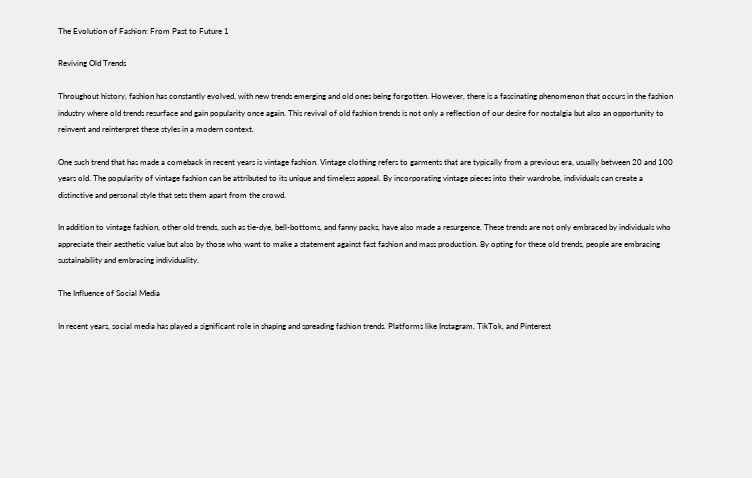The Evolution of Fashion: From Past to Future 1

Reviving Old Trends

Throughout history, fashion has constantly evolved, with new trends emerging and old ones being forgotten. However, there is a fascinating phenomenon that occurs in the fashion industry where old trends resurface and gain popularity once again. This revival of old fashion trends is not only a reflection of our desire for nostalgia but also an opportunity to reinvent and reinterpret these styles in a modern context.

One such trend that has made a comeback in recent years is vintage fashion. Vintage clothing refers to garments that are typically from a previous era, usually between 20 and 100 years old. The popularity of vintage fashion can be attributed to its unique and timeless appeal. By incorporating vintage pieces into their wardrobe, individuals can create a distinctive and personal style that sets them apart from the crowd.

In addition to vintage fashion, other old trends, such as tie-dye, bell-bottoms, and fanny packs, have also made a resurgence. These trends are not only embraced by individuals who appreciate their aesthetic value but also by those who want to make a statement against fast fashion and mass production. By opting for these old trends, people are embracing sustainability and embracing individuality.

The Influence of Social Media

In recent years, social media has played a significant role in shaping and spreading fashion trends. Platforms like Instagram, TikTok, and Pinterest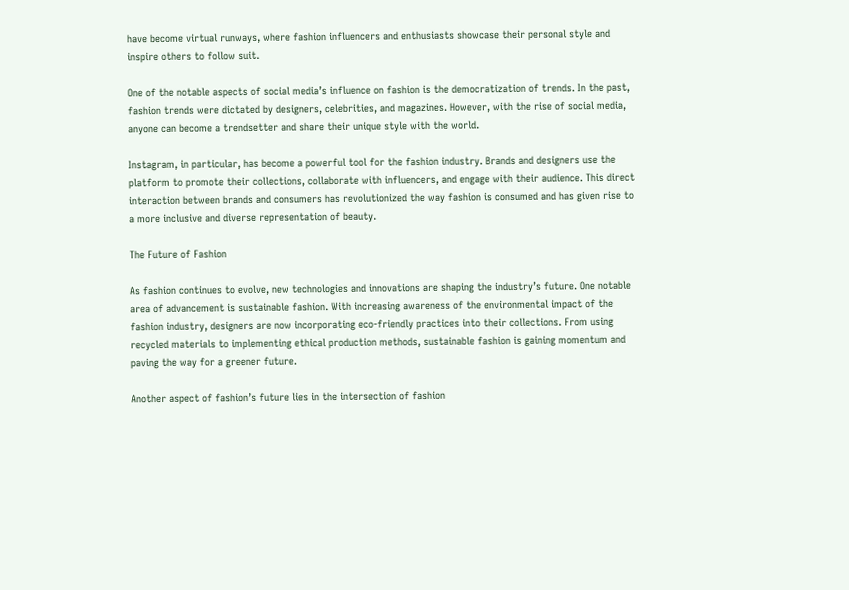have become virtual runways, where fashion influencers and enthusiasts showcase their personal style and inspire others to follow suit.

One of the notable aspects of social media’s influence on fashion is the democratization of trends. In the past, fashion trends were dictated by designers, celebrities, and magazines. However, with the rise of social media, anyone can become a trendsetter and share their unique style with the world.

Instagram, in particular, has become a powerful tool for the fashion industry. Brands and designers use the platform to promote their collections, collaborate with influencers, and engage with their audience. This direct interaction between brands and consumers has revolutionized the way fashion is consumed and has given rise to a more inclusive and diverse representation of beauty.

The Future of Fashion

As fashion continues to evolve, new technologies and innovations are shaping the industry’s future. One notable area of advancement is sustainable fashion. With increasing awareness of the environmental impact of the fashion industry, designers are now incorporating eco-friendly practices into their collections. From using recycled materials to implementing ethical production methods, sustainable fashion is gaining momentum and paving the way for a greener future.

Another aspect of fashion’s future lies in the intersection of fashion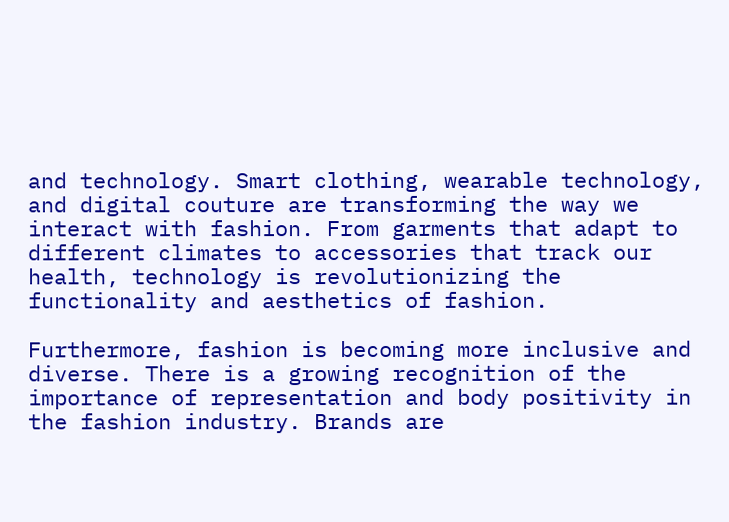and technology. Smart clothing, wearable technology, and digital couture are transforming the way we interact with fashion. From garments that adapt to different climates to accessories that track our health, technology is revolutionizing the functionality and aesthetics of fashion.

Furthermore, fashion is becoming more inclusive and diverse. There is a growing recognition of the importance of representation and body positivity in the fashion industry. Brands are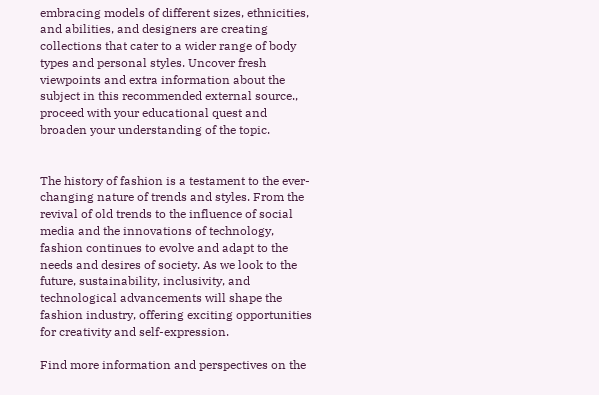embracing models of different sizes, ethnicities, and abilities, and designers are creating collections that cater to a wider range of body types and personal styles. Uncover fresh viewpoints and extra information about the subject in this recommended external source., proceed with your educational quest and broaden your understanding of the topic.


The history of fashion is a testament to the ever-changing nature of trends and styles. From the revival of old trends to the influence of social media and the innovations of technology, fashion continues to evolve and adapt to the needs and desires of society. As we look to the future, sustainability, inclusivity, and technological advancements will shape the fashion industry, offering exciting opportunities for creativity and self-expression.

Find more information and perspectives on the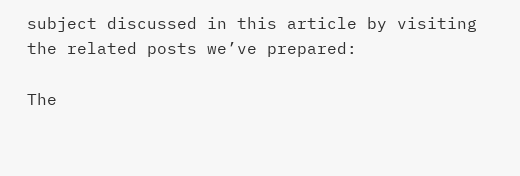subject discussed in this article by visiting the related posts we’ve prepared:

The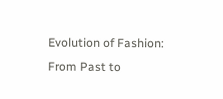Evolution of Fashion: From Past to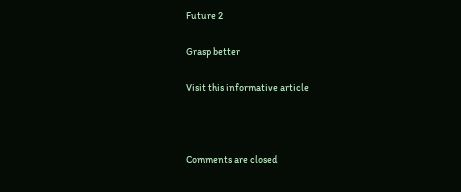Future 2

Grasp better

Visit this informative article



Comments are closed